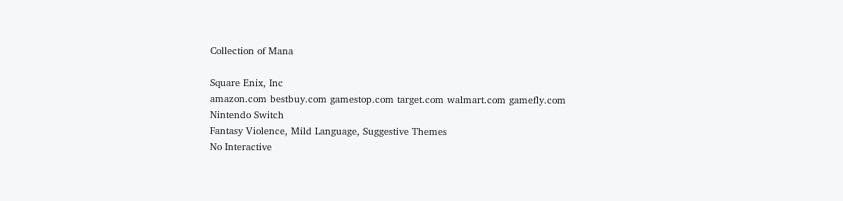Collection of Mana

Square Enix, Inc
amazon.com bestbuy.com gamestop.com target.com walmart.com gamefly.com
Nintendo Switch
Fantasy Violence, Mild Language, Suggestive Themes
No Interactive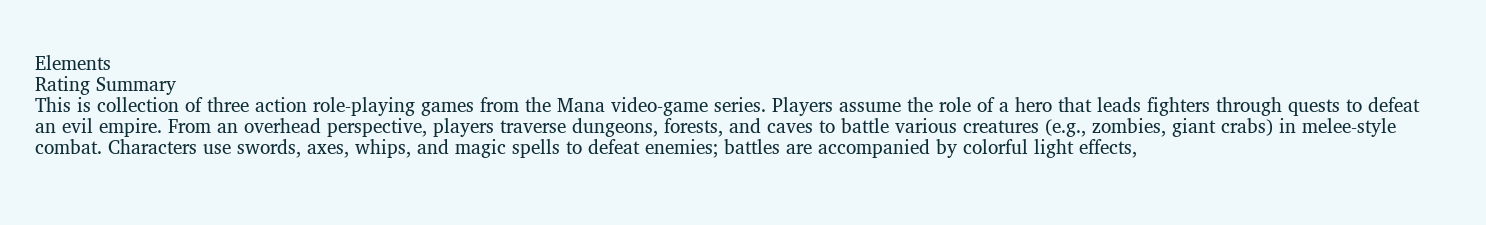Elements
Rating Summary
This is collection of three action role-playing games from the Mana video-game series. Players assume the role of a hero that leads fighters through quests to defeat an evil empire. From an overhead perspective, players traverse dungeons, forests, and caves to battle various creatures (e.g., zombies, giant crabs) in melee-style combat. Characters use swords, axes, whips, and magic spells to defeat enemies; battles are accompanied by colorful light effects,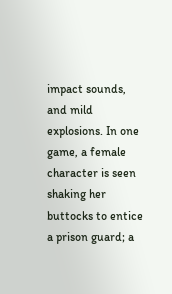impact sounds, and mild explosions. In one game, a female character is seen shaking her buttocks to entice a prison guard; a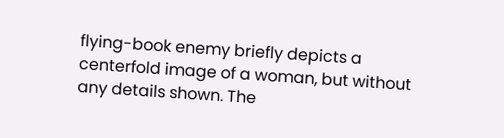flying-book enemy briefly depicts a centerfold image of a woman, but without any details shown. The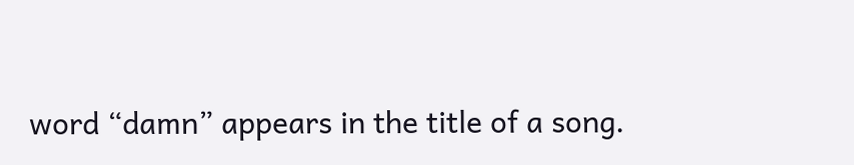word “damn” appears in the title of a song.